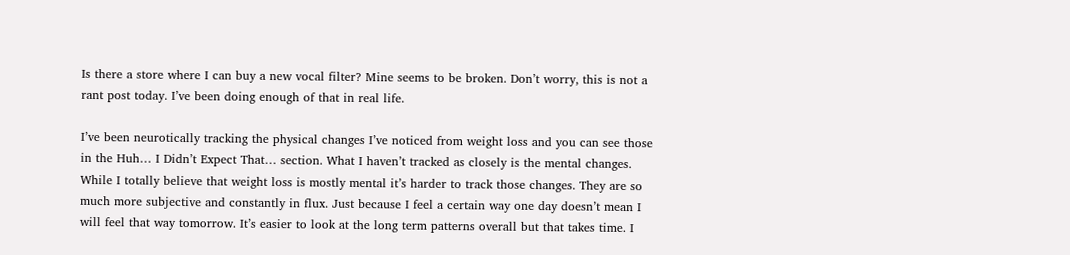Is there a store where I can buy a new vocal filter? Mine seems to be broken. Don’t worry, this is not a rant post today. I’ve been doing enough of that in real life.

I’ve been neurotically tracking the physical changes I’ve noticed from weight loss and you can see those in the Huh… I Didn’t Expect That… section. What I haven’t tracked as closely is the mental changes. While I totally believe that weight loss is mostly mental it’s harder to track those changes. They are so much more subjective and constantly in flux. Just because I feel a certain way one day doesn’t mean I will feel that way tomorrow. It’s easier to look at the long term patterns overall but that takes time. I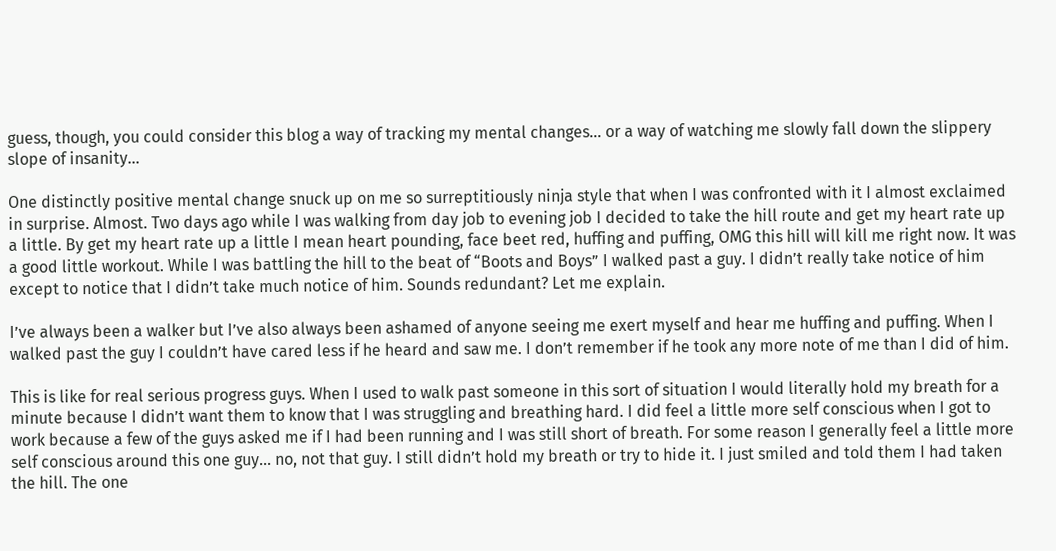guess, though, you could consider this blog a way of tracking my mental changes… or a way of watching me slowly fall down the slippery slope of insanity…

One distinctly positive mental change snuck up on me so surreptitiously ninja style that when I was confronted with it I almost exclaimed in surprise. Almost. Two days ago while I was walking from day job to evening job I decided to take the hill route and get my heart rate up a little. By get my heart rate up a little I mean heart pounding, face beet red, huffing and puffing, OMG this hill will kill me right now. It was a good little workout. While I was battling the hill to the beat of “Boots and Boys” I walked past a guy. I didn’t really take notice of him except to notice that I didn’t take much notice of him. Sounds redundant? Let me explain.

I’ve always been a walker but I’ve also always been ashamed of anyone seeing me exert myself and hear me huffing and puffing. When I walked past the guy I couldn’t have cared less if he heard and saw me. I don’t remember if he took any more note of me than I did of him.

This is like for real serious progress guys. When I used to walk past someone in this sort of situation I would literally hold my breath for a minute because I didn’t want them to know that I was struggling and breathing hard. I did feel a little more self conscious when I got to work because a few of the guys asked me if I had been running and I was still short of breath. For some reason I generally feel a little more self conscious around this one guy… no, not that guy. I still didn’t hold my breath or try to hide it. I just smiled and told them I had taken the hill. The one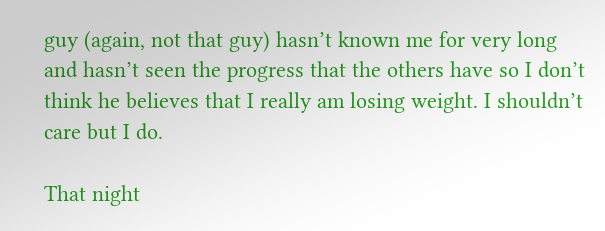guy (again, not that guy) hasn’t known me for very long and hasn’t seen the progress that the others have so I don’t think he believes that I really am losing weight. I shouldn’t care but I do.

That night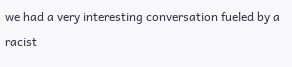we had a very interesting conversation fueled by a racist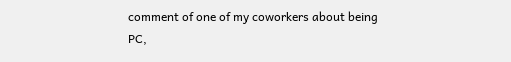comment of one of my coworkers about being PC,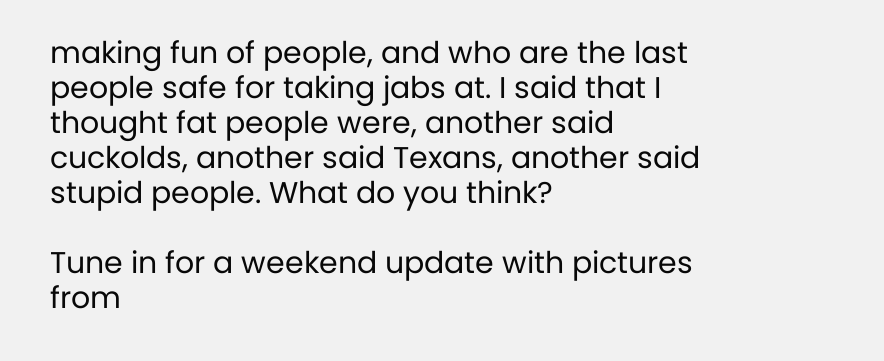making fun of people, and who are the last people safe for taking jabs at. I said that I thought fat people were, another said cuckolds, another said Texans, another said stupid people. What do you think?

Tune in for a weekend update with pictures from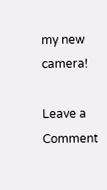my new camera!

Leave a Comment